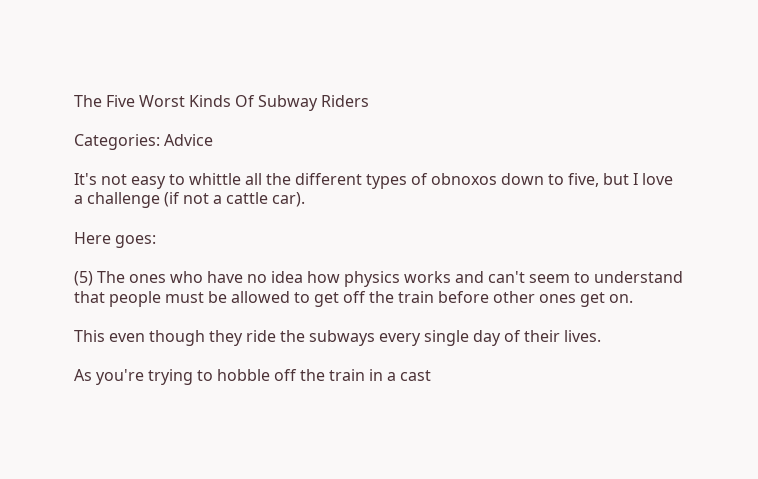The Five Worst Kinds Of Subway Riders

Categories: Advice

It's not easy to whittle all the different types of obnoxos down to five, but I love a challenge (if not a cattle car).

Here goes:

(5) The ones who have no idea how physics works and can't seem to understand that people must be allowed to get off the train before other ones get on.

This even though they ride the subways every single day of their lives.

As you're trying to hobble off the train in a cast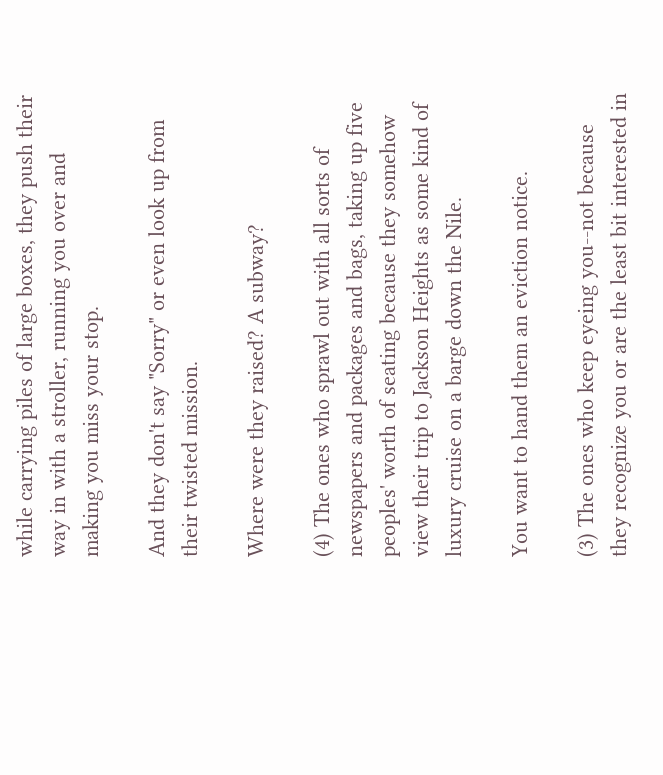while carrying piles of large boxes, they push their way in with a stroller, running you over and making you miss your stop.

And they don't say "Sorry" or even look up from their twisted mission.

Where were they raised? A subway?

(4) The ones who sprawl out with all sorts of newspapers and packages and bags, taking up five peoples' worth of seating because they somehow view their trip to Jackson Heights as some kind of luxury cruise on a barge down the Nile.

You want to hand them an eviction notice.

(3) The ones who keep eyeing you--not because they recognize you or are the least bit interested in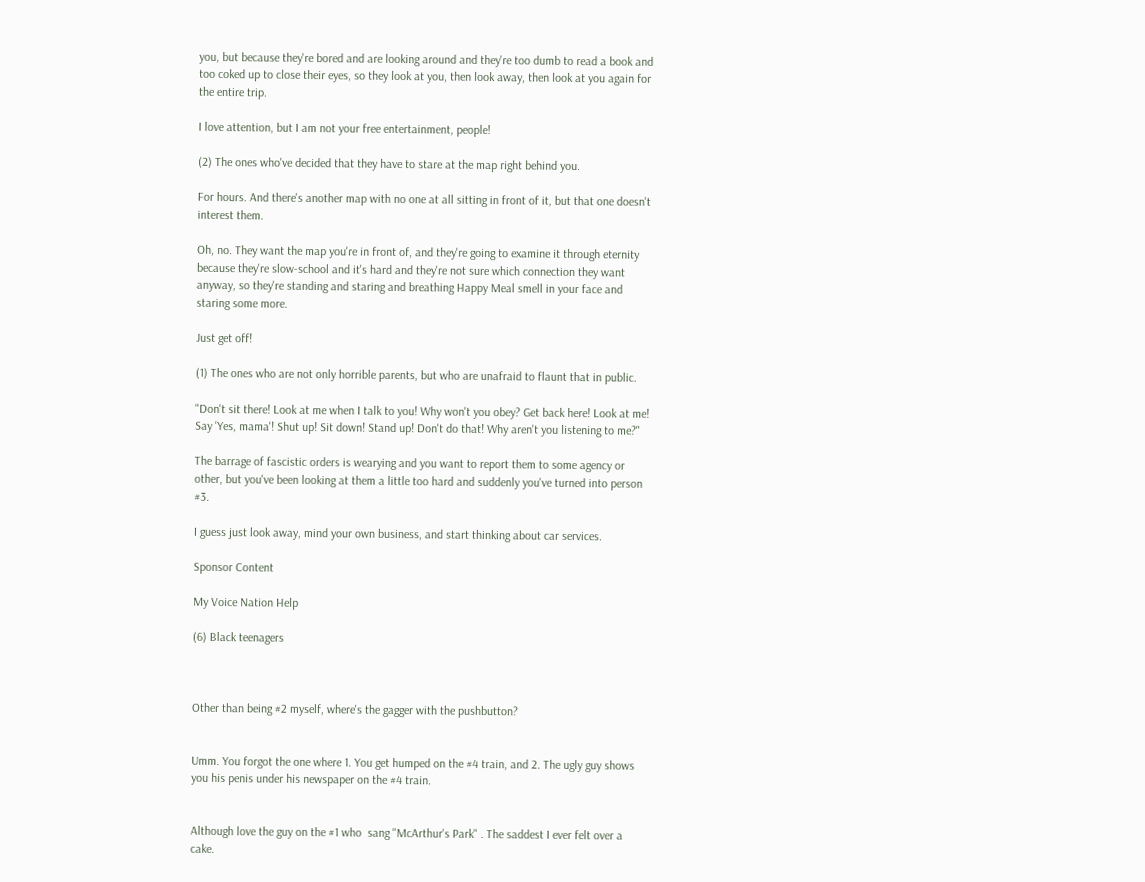you, but because they're bored and are looking around and they're too dumb to read a book and too coked up to close their eyes, so they look at you, then look away, then look at you again for the entire trip.

I love attention, but I am not your free entertainment, people!

(2) The ones who've decided that they have to stare at the map right behind you.

For hours. And there's another map with no one at all sitting in front of it, but that one doesn't interest them.

Oh, no. They want the map you're in front of, and they're going to examine it through eternity because they're slow-school and it's hard and they're not sure which connection they want anyway, so they're standing and staring and breathing Happy Meal smell in your face and staring some more.

Just get off!

(1) The ones who are not only horrible parents, but who are unafraid to flaunt that in public.

"Don't sit there! Look at me when I talk to you! Why won't you obey? Get back here! Look at me! Say 'Yes, mama'! Shut up! Sit down! Stand up! Don't do that! Why aren't you listening to me?"

The barrage of fascistic orders is wearying and you want to report them to some agency or other, but you've been looking at them a little too hard and suddenly you've turned into person #3.

I guess just look away, mind your own business, and start thinking about car services.

Sponsor Content

My Voice Nation Help

(6) Black teenagers



Other than being #2 myself, where's the gagger with the pushbutton?


Umm. You forgot the one where 1. You get humped on the #4 train, and 2. The ugly guy shows you his penis under his newspaper on the #4 train.


Although love the guy on the #1 who  sang "McArthur's Park" . The saddest I ever felt over a cake.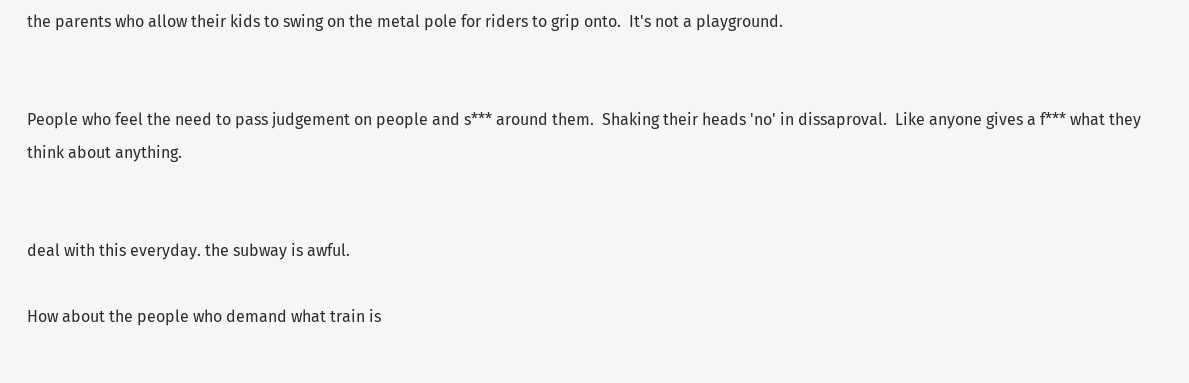the parents who allow their kids to swing on the metal pole for riders to grip onto.  It's not a playground.


People who feel the need to pass judgement on people and s*** around them.  Shaking their heads 'no' in dissaproval.  Like anyone gives a f*** what they think about anything.


deal with this everyday. the subway is awful.

How about the people who demand what train is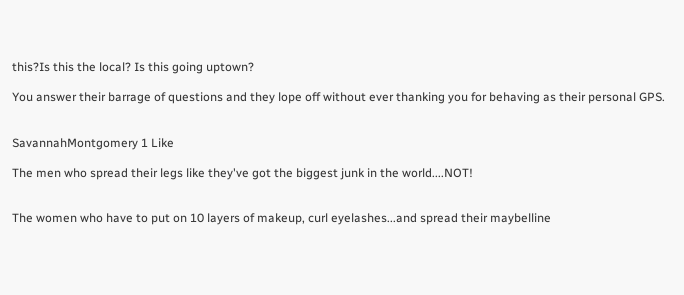this?Is this the local? Is this going uptown?

You answer their barrage of questions and they lope off without ever thanking you for behaving as their personal GPS.


SavannahMontgomery 1 Like

The men who spread their legs like they've got the biggest junk in the world....NOT!


The women who have to put on 10 layers of makeup, curl eyelashes...and spread their maybelline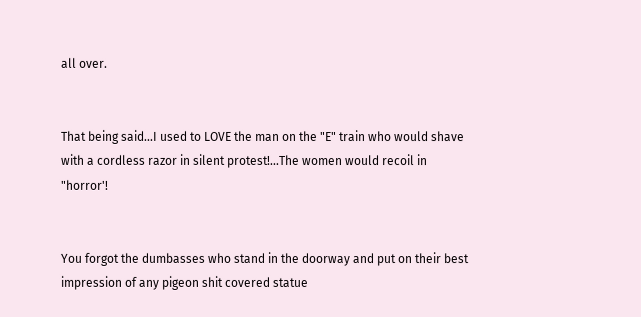all over.


That being said...I used to LOVE the man on the "E" train who would shave with a cordless razor in silent protest!...The women would recoil in "horror'!


You forgot the dumbasses who stand in the doorway and put on their best impression of any pigeon shit covered statue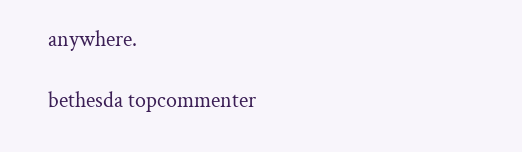anywhere.

bethesda topcommenter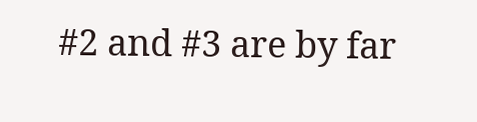#2 and #3 are by far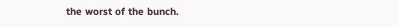the worst of the bunch.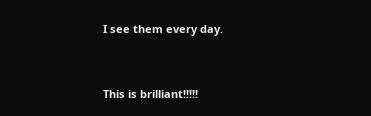I see them every day.


This is brilliant!!!!!